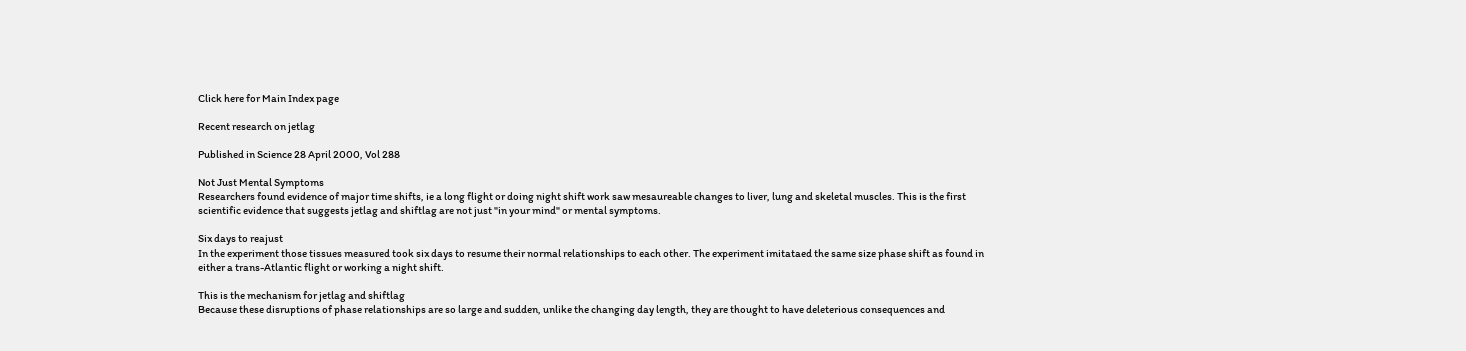Click here for Main Index page

Recent research on jetlag

Published in Science 28 April 2000, Vol 288

Not Just Mental Symptoms
Researchers found evidence of major time shifts, ie a long flight or doing night shift work saw mesaureable changes to liver, lung and skeletal muscles. This is the first scientific evidence that suggests jetlag and shiftlag are not just "in your mind" or mental symptoms.

Six days to reajust
In the experiment those tissues measured took six days to resume their normal relationships to each other. The experiment imitataed the same size phase shift as found in either a trans-Atlantic flight or working a night shift.

This is the mechanism for jetlag and shiftlag
Because these disruptions of phase relationships are so large and sudden, unlike the changing day length, they are thought to have deleterious consequences and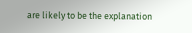are likely to be the explanation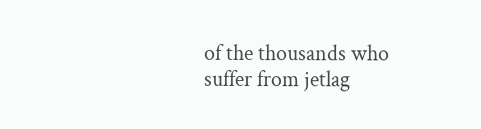of the thousands who suffer from jetlag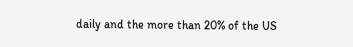daily and the more than 20% of the US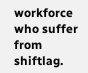workforce who suffer from shiftlag.